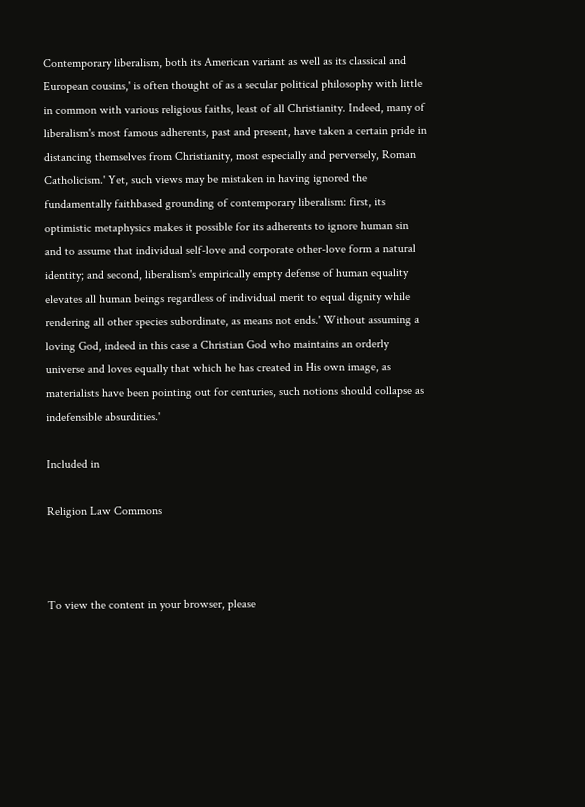Contemporary liberalism, both its American variant as well as its classical and European cousins,' is often thought of as a secular political philosophy with little in common with various religious faiths, least of all Christianity. Indeed, many of liberalism's most famous adherents, past and present, have taken a certain pride in distancing themselves from Christianity, most especially and perversely, Roman Catholicism.' Yet, such views may be mistaken in having ignored the fundamentally faithbased grounding of contemporary liberalism: first, its optimistic metaphysics makes it possible for its adherents to ignore human sin and to assume that individual self-love and corporate other-love form a natural identity; and second, liberalism's empirically empty defense of human equality elevates all human beings regardless of individual merit to equal dignity while rendering all other species subordinate, as means not ends.' Without assuming a loving God, indeed in this case a Christian God who maintains an orderly universe and loves equally that which he has created in His own image, as materialists have been pointing out for centuries, such notions should collapse as indefensible absurdities.'

Included in

Religion Law Commons



To view the content in your browser, please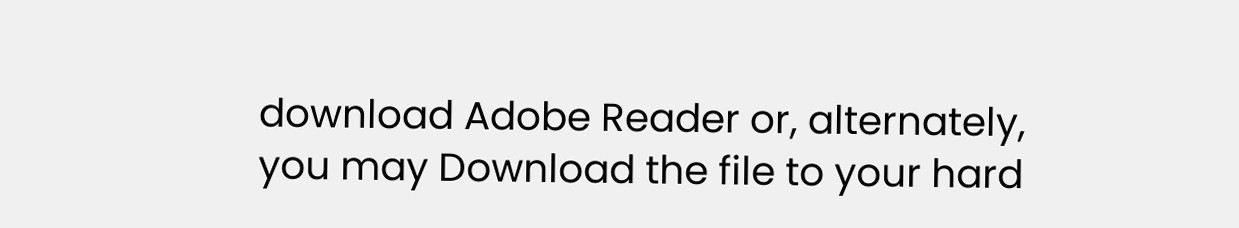download Adobe Reader or, alternately,
you may Download the file to your hard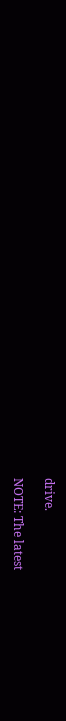drive.

NOTE: The latest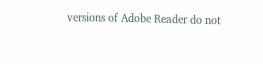versions of Adobe Reader do not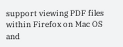support viewing PDF files within Firefox on Mac OS and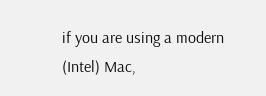if you are using a modern (Intel) Mac,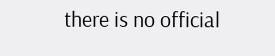there is no official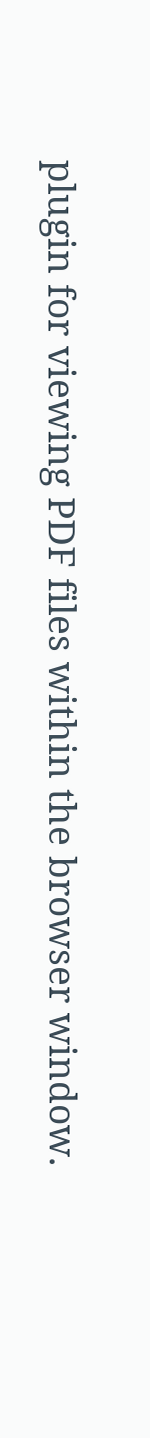plugin for viewing PDF files within the browser window.